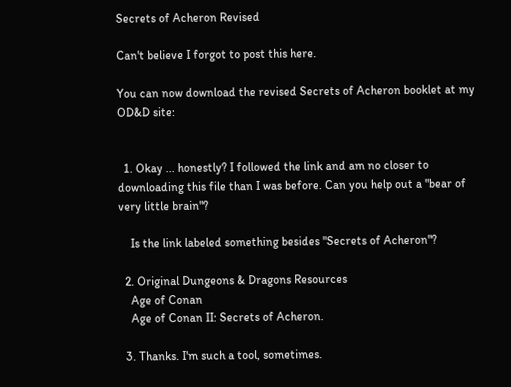Secrets of Acheron Revised

Can't believe I forgot to post this here.

You can now download the revised Secrets of Acheron booklet at my OD&D site:


  1. Okay ... honestly? I followed the link and am no closer to downloading this file than I was before. Can you help out a "bear of very little brain"?

    Is the link labeled something besides "Secrets of Acheron"?

  2. Original Dungeons & Dragons Resources
    Age of Conan
    Age of Conan II: Secrets of Acheron.

  3. Thanks. I'm such a tool, sometimes.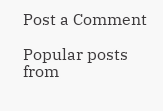Post a Comment

Popular posts from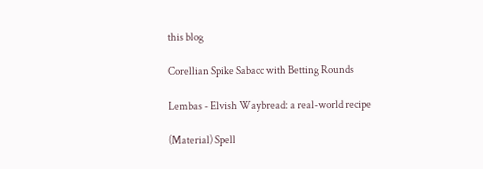this blog

Corellian Spike Sabacc with Betting Rounds

Lembas - Elvish Waybread: a real-world recipe

(Material) Spell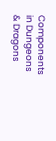Components in Dungeons & Dragons